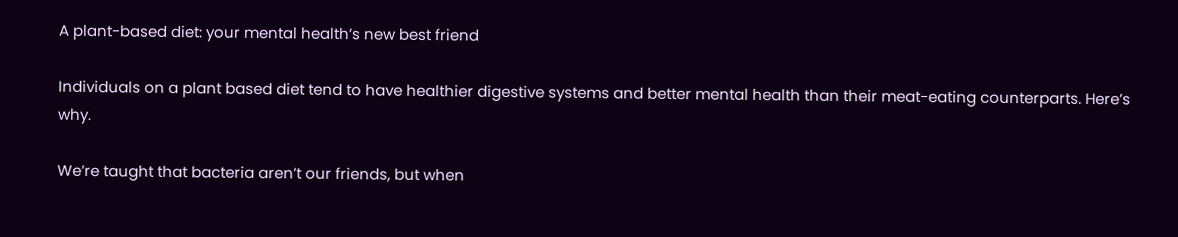A plant-based diet: your mental health’s new best friend

Individuals on a plant based diet tend to have healthier digestive systems and better mental health than their meat-eating counterparts. Here’s why.

We’re taught that bacteria aren’t our friends, but when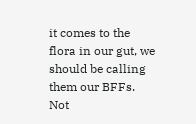it comes to the flora in our gut, we should be calling them our BFFs. Not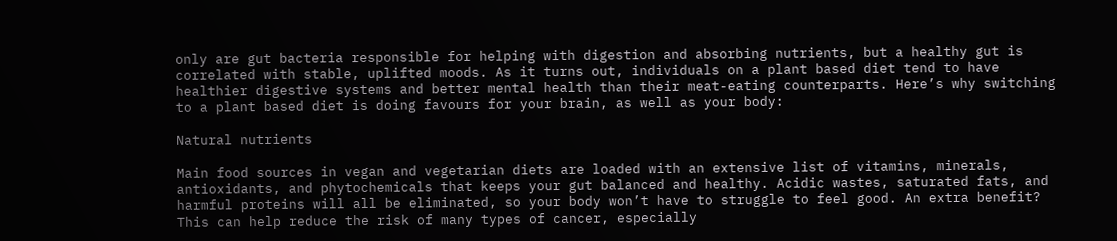only are gut bacteria responsible for helping with digestion and absorbing nutrients, but a healthy gut is correlated with stable, uplifted moods. As it turns out, individuals on a plant based diet tend to have healthier digestive systems and better mental health than their meat-eating counterparts. Here’s why switching to a plant based diet is doing favours for your brain, as well as your body:

Natural nutrients

Main food sources in vegan and vegetarian diets are loaded with an extensive list of vitamins, minerals, antioxidants, and phytochemicals that keeps your gut balanced and healthy. Acidic wastes, saturated fats, and harmful proteins will all be eliminated, so your body won’t have to struggle to feel good. An extra benefit? This can help reduce the risk of many types of cancer, especially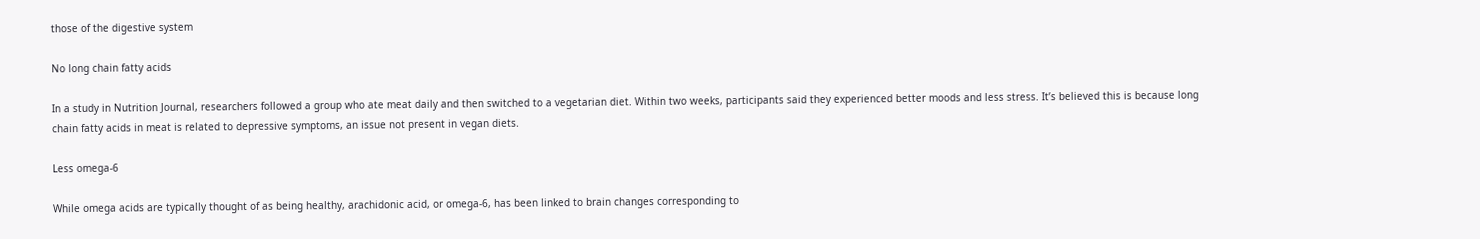those of the digestive system

No long chain fatty acids

In a study in Nutrition Journal, researchers followed a group who ate meat daily and then switched to a vegetarian diet. Within two weeks, participants said they experienced better moods and less stress. It’s believed this is because long chain fatty acids in meat is related to depressive symptoms, an issue not present in vegan diets.

Less omega-6

While omega acids are typically thought of as being healthy, arachidonic acid, or omega-6, has been linked to brain changes corresponding to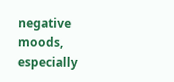negative moods, especially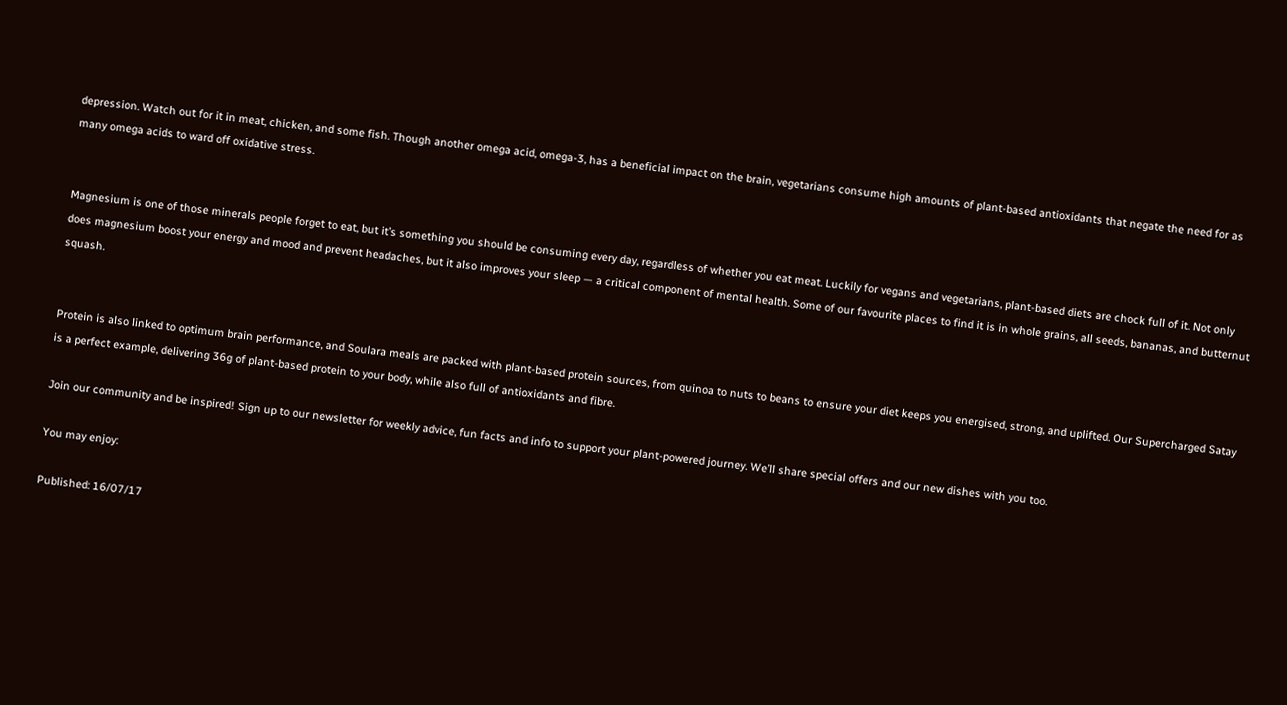depression. Watch out for it in meat, chicken, and some fish. Though another omega acid, omega-3, has a beneficial impact on the brain, vegetarians consume high amounts of plant-based antioxidants that negate the need for as many omega acids to ward off oxidative stress.


Magnesium is one of those minerals people forget to eat, but it’s something you should be consuming every day, regardless of whether you eat meat. Luckily for vegans and vegetarians, plant-based diets are chock full of it. Not only does magnesium boost your energy and mood and prevent headaches, but it also improves your sleep — a critical component of mental health. Some of our favourite places to find it is in whole grains, all seeds, bananas, and butternut squash.


Protein is also linked to optimum brain performance, and Soulara meals are packed with plant-based protein sources, from quinoa to nuts to beans to ensure your diet keeps you energised, strong, and uplifted. Our Supercharged Satay is a perfect example, delivering 36g of plant-based protein to your body, while also full of antioxidants and fibre.

Join our community and be inspired! Sign up to our newsletter for weekly advice, fun facts and info to support your plant-powered journey. We’ll share special offers and our new dishes with you too.

You may enjoy:

Published: 16/07/17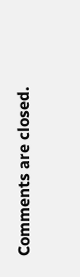Comments are closed.